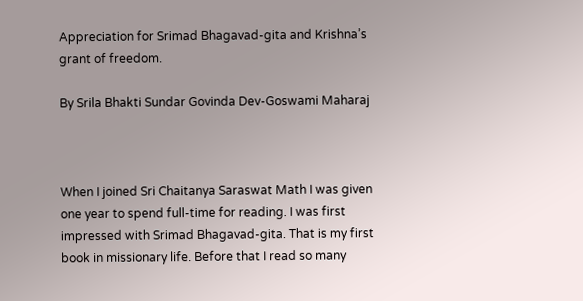Appreciation for Srimad Bhagavad-gita and Krishna’s grant of freedom.

By Srila Bhakti Sundar Govinda Dev-Goswami Maharaj



When I joined Sri Chaitanya Saraswat Math I was given one year to spend full-time for reading. I was first impressed with Srimad Bhagavad-gita. That is my first book in missionary life. Before that I read so many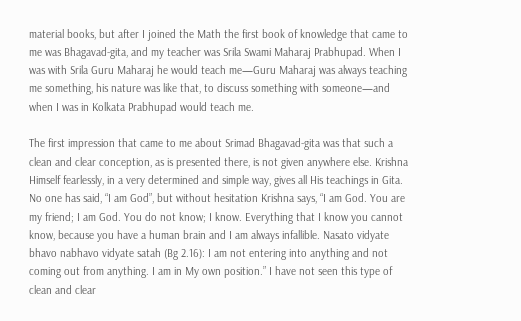material books, but after I joined the Math the first book of knowledge that came to me was Bhagavad-gita, and my teacher was Srila Swami Maharaj Prabhupad. When I was with Srila Guru Maharaj he would teach me—Guru Maharaj was always teaching me something, his nature was like that, to discuss something with someone—and when I was in Kolkata Prabhupad would teach me.

The first impression that came to me about Srimad Bhagavad-gita was that such a clean and clear conception, as is presented there, is not given anywhere else. Krishna Himself fearlessly, in a very determined and simple way, gives all His teachings in Gita. No one has said, “I am God”, but without hesitation Krishna says, “I am God. You are my friend; I am God. You do not know; I know. Everything that I know you cannot know, because you have a human brain and I am always infallible. Nasato vidyate bhavo nabhavo vidyate satah (Bg 2.16): I am not entering into anything and not coming out from anything. I am in My own position.” I have not seen this type of clean and clear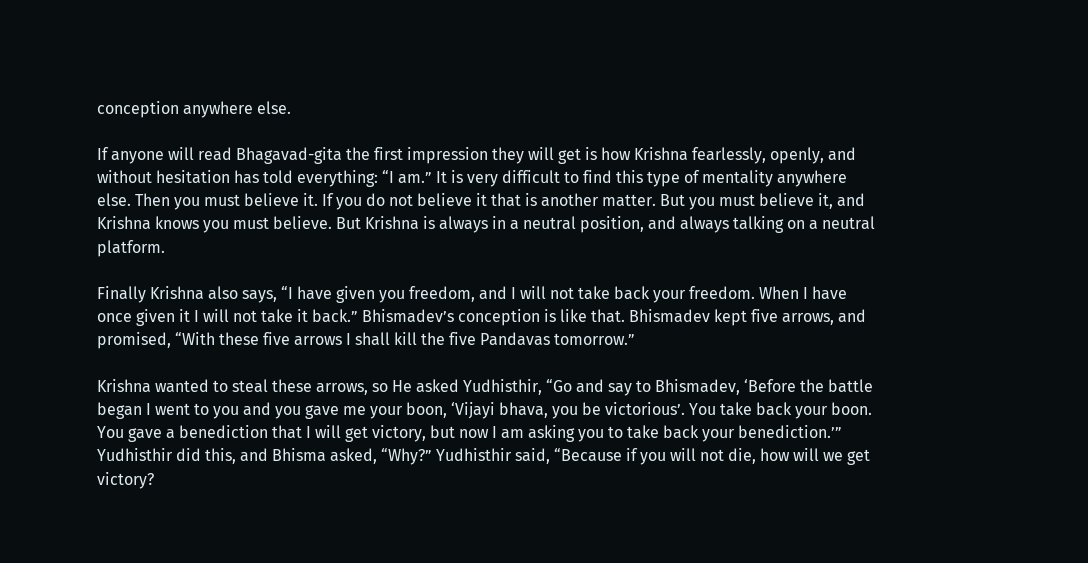conception anywhere else.

If anyone will read Bhagavad-gita the first impression they will get is how Krishna fearlessly, openly, and without hesitation has told everything: “I am.” It is very difficult to find this type of mentality anywhere else. Then you must believe it. If you do not believe it that is another matter. But you must believe it, and Krishna knows you must believe. But Krishna is always in a neutral position, and always talking on a neutral platform.

Finally Krishna also says, “I have given you freedom, and I will not take back your freedom. When I have once given it I will not take it back.” Bhismadev’s conception is like that. Bhismadev kept five arrows, and promised, “With these five arrows I shall kill the five Pandavas tomorrow.”

Krishna wanted to steal these arrows, so He asked Yudhisthir, “Go and say to Bhismadev, ‘Before the battle began I went to you and you gave me your boon, ‘Vijayi bhava, you be victorious’. You take back your boon. You gave a benediction that I will get victory, but now I am asking you to take back your benediction.’” Yudhisthir did this, and Bhisma asked, “Why?” Yudhisthir said, “Because if you will not die, how will we get victory?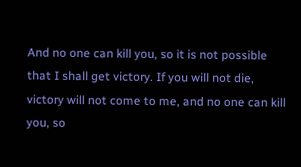And no one can kill you, so it is not possible that I shall get victory. If you will not die, victory will not come to me, and no one can kill you, so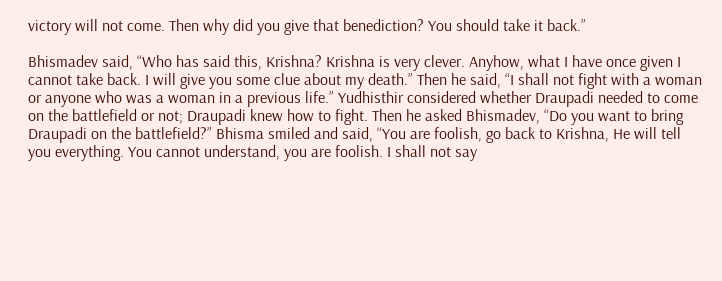victory will not come. Then why did you give that benediction? You should take it back.”

Bhismadev said, “Who has said this, Krishna? Krishna is very clever. Anyhow, what I have once given I cannot take back. I will give you some clue about my death.” Then he said, “I shall not fight with a woman or anyone who was a woman in a previous life.” Yudhisthir considered whether Draupadi needed to come on the battlefield or not; Draupadi knew how to fight. Then he asked Bhismadev, “Do you want to bring Draupadi on the battlefield?” Bhisma smiled and said, “You are foolish, go back to Krishna, He will tell you everything. You cannot understand, you are foolish. I shall not say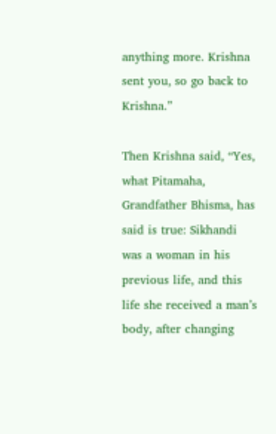anything more. Krishna sent you, so go back to Krishna.”

Then Krishna said, “Yes, what Pitamaha, Grandfather Bhisma, has said is true: Sikhandi was a woman in his previous life, and this life she received a man’s body, after changing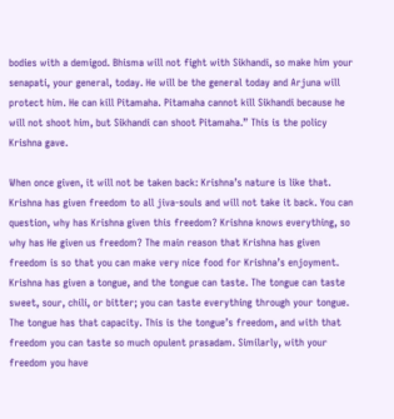bodies with a demigod. Bhisma will not fight with Sikhandi, so make him your senapati, your general, today. He will be the general today and Arjuna will protect him. He can kill Pitamaha. Pitamaha cannot kill Sikhandi because he will not shoot him, but Sikhandi can shoot Pitamaha.” This is the policy Krishna gave.

When once given, it will not be taken back: Krishna’s nature is like that. Krishna has given freedom to all jiva-souls and will not take it back. You can question, why has Krishna given this freedom? Krishna knows everything, so why has He given us freedom? The main reason that Krishna has given freedom is so that you can make very nice food for Krishna’s enjoyment. Krishna has given a tongue, and the tongue can taste. The tongue can taste sweet, sour, chili, or bitter; you can taste everything through your tongue. The tongue has that capacity. This is the tongue’s freedom, and with that freedom you can taste so much opulent prasadam. Similarly, with your freedom you have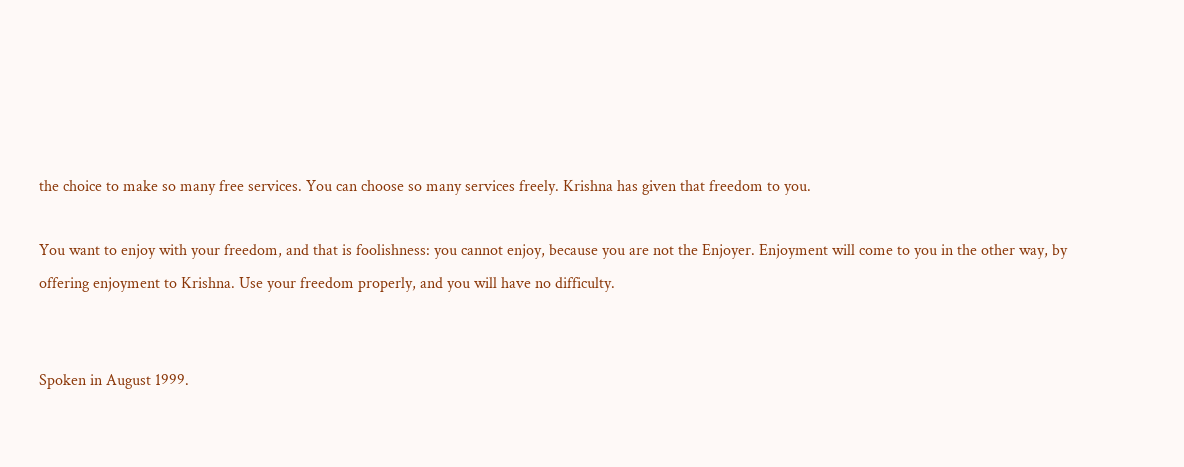the choice to make so many free services. You can choose so many services freely. Krishna has given that freedom to you.

You want to enjoy with your freedom, and that is foolishness: you cannot enjoy, because you are not the Enjoyer. Enjoyment will come to you in the other way, by offering enjoyment to Krishna. Use your freedom properly, and you will have no difficulty.


Spoken in August 1999.